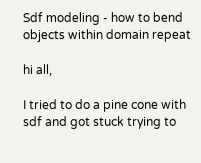Sdf modeling - how to bend objects within domain repeat

hi all,

I tried to do a pine cone with sdf and got stuck trying to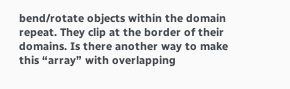bend/rotate objects within the domain repeat. They clip at the border of their domains. Is there another way to make this “array” with overlapping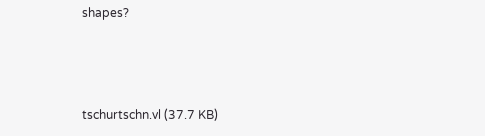shapes?



tschurtschn.vl (37.7 KB)